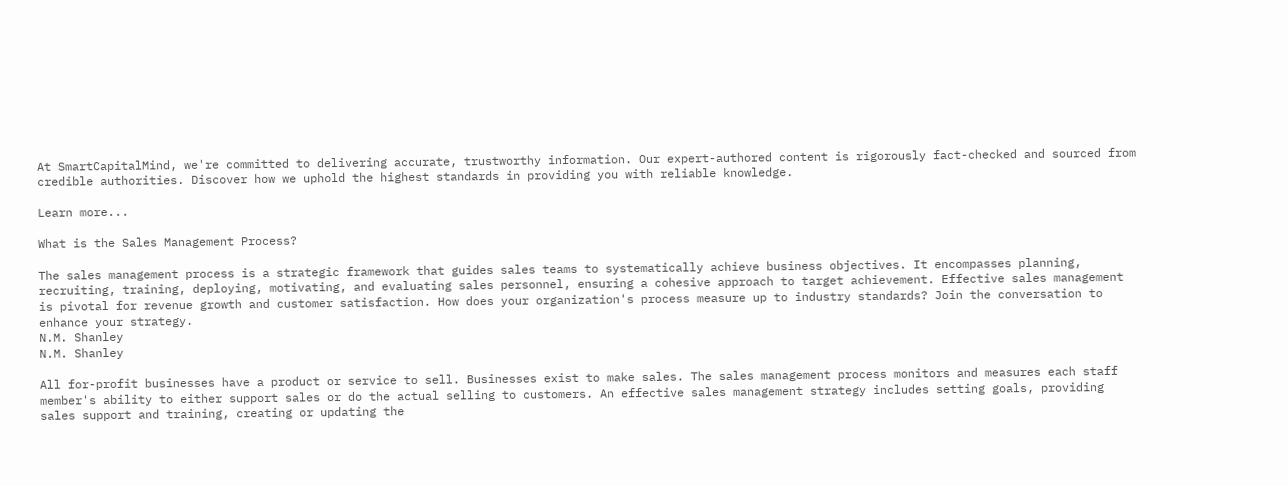At SmartCapitalMind, we're committed to delivering accurate, trustworthy information. Our expert-authored content is rigorously fact-checked and sourced from credible authorities. Discover how we uphold the highest standards in providing you with reliable knowledge.

Learn more...

What is the Sales Management Process?

The sales management process is a strategic framework that guides sales teams to systematically achieve business objectives. It encompasses planning, recruiting, training, deploying, motivating, and evaluating sales personnel, ensuring a cohesive approach to target achievement. Effective sales management is pivotal for revenue growth and customer satisfaction. How does your organization's process measure up to industry standards? Join the conversation to enhance your strategy.
N.M. Shanley
N.M. Shanley

All for-profit businesses have a product or service to sell. Businesses exist to make sales. The sales management process monitors and measures each staff member's ability to either support sales or do the actual selling to customers. An effective sales management strategy includes setting goals, providing sales support and training, creating or updating the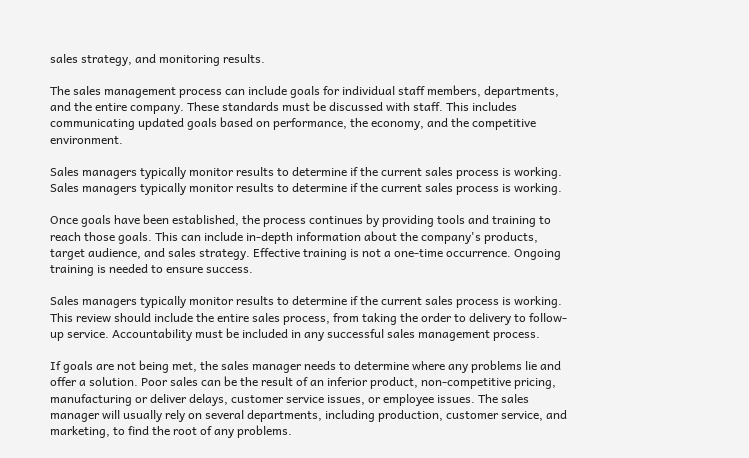sales strategy, and monitoring results.

The sales management process can include goals for individual staff members, departments, and the entire company. These standards must be discussed with staff. This includes communicating updated goals based on performance, the economy, and the competitive environment.

Sales managers typically monitor results to determine if the current sales process is working.
Sales managers typically monitor results to determine if the current sales process is working.

Once goals have been established, the process continues by providing tools and training to reach those goals. This can include in-depth information about the company's products, target audience, and sales strategy. Effective training is not a one-time occurrence. Ongoing training is needed to ensure success.

Sales managers typically monitor results to determine if the current sales process is working. This review should include the entire sales process, from taking the order to delivery to follow-up service. Accountability must be included in any successful sales management process.

If goals are not being met, the sales manager needs to determine where any problems lie and offer a solution. Poor sales can be the result of an inferior product, non-competitive pricing, manufacturing or deliver delays, customer service issues, or employee issues. The sales manager will usually rely on several departments, including production, customer service, and marketing, to find the root of any problems.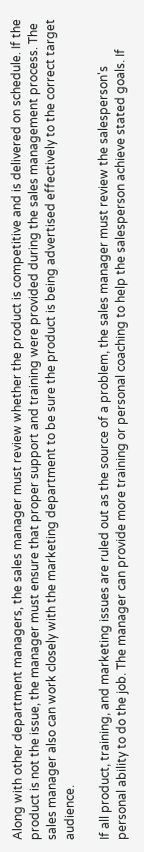Along with other department managers, the sales manager must review whether the product is competitive and is delivered on schedule. If the product is not the issue, the manager must ensure that proper support and training were provided during the sales management process. The sales manager also can work closely with the marketing department to be sure the product is being advertised effectively to the correct target audience.

If all product, training, and marketing issues are ruled out as the source of a problem, the sales manager must review the salesperson's personal ability to do the job. The manager can provide more training or personal coaching to help the salesperson achieve stated goals. If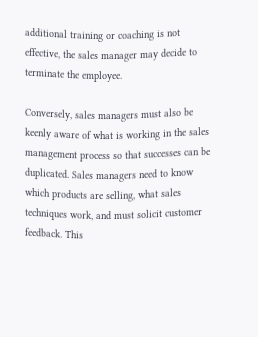additional training or coaching is not effective, the sales manager may decide to terminate the employee.

Conversely, sales managers must also be keenly aware of what is working in the sales management process so that successes can be duplicated. Sales managers need to know which products are selling, what sales techniques work, and must solicit customer feedback. This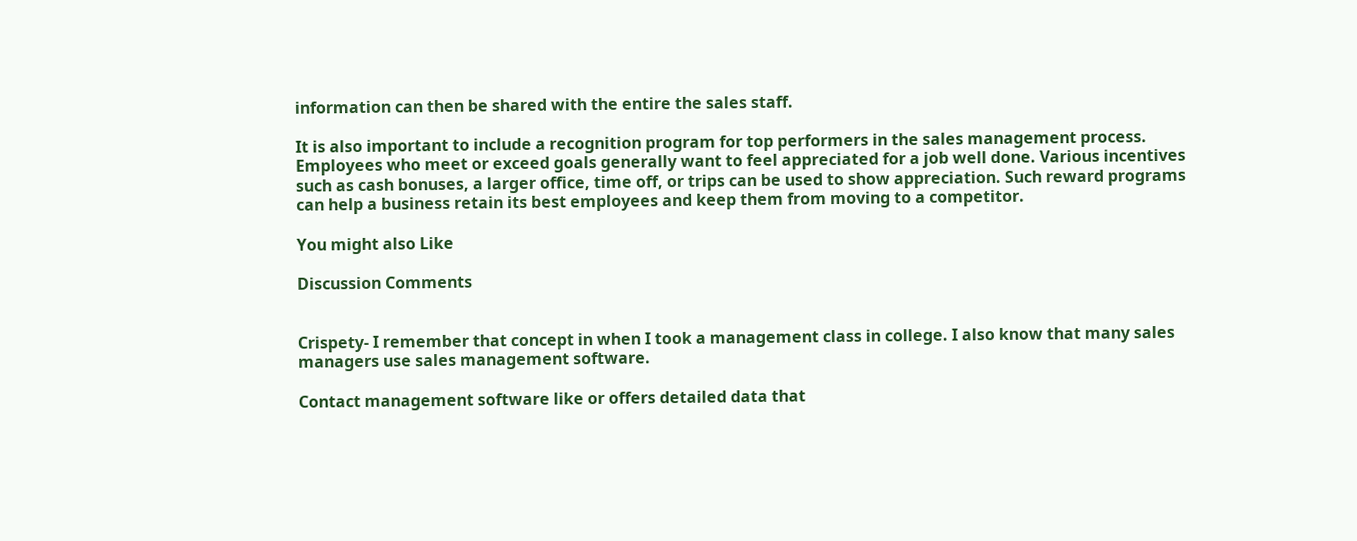information can then be shared with the entire the sales staff.

It is also important to include a recognition program for top performers in the sales management process. Employees who meet or exceed goals generally want to feel appreciated for a job well done. Various incentives such as cash bonuses, a larger office, time off, or trips can be used to show appreciation. Such reward programs can help a business retain its best employees and keep them from moving to a competitor.

You might also Like

Discussion Comments


Crispety- I remember that concept in when I took a management class in college. I also know that many sales managers use sales management software.

Contact management software like or offers detailed data that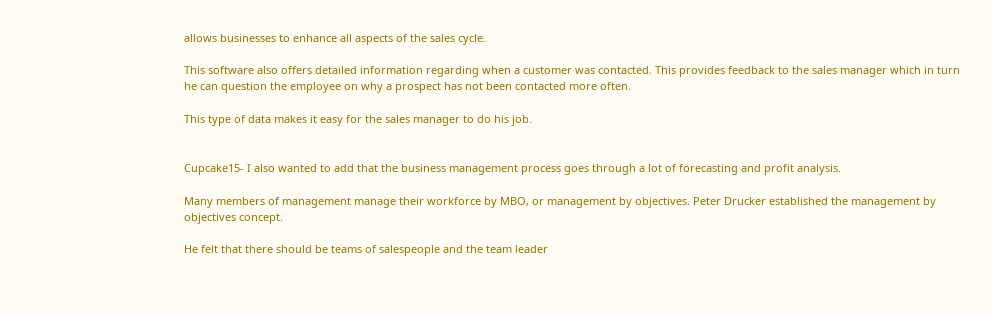allows businesses to enhance all aspects of the sales cycle.

This software also offers detailed information regarding when a customer was contacted. This provides feedback to the sales manager which in turn he can question the employee on why a prospect has not been contacted more often.

This type of data makes it easy for the sales manager to do his job.


Cupcake15- I also wanted to add that the business management process goes through a lot of forecasting and profit analysis.

Many members of management manage their workforce by MBO, or management by objectives. Peter Drucker established the management by objectives concept.

He felt that there should be teams of salespeople and the team leader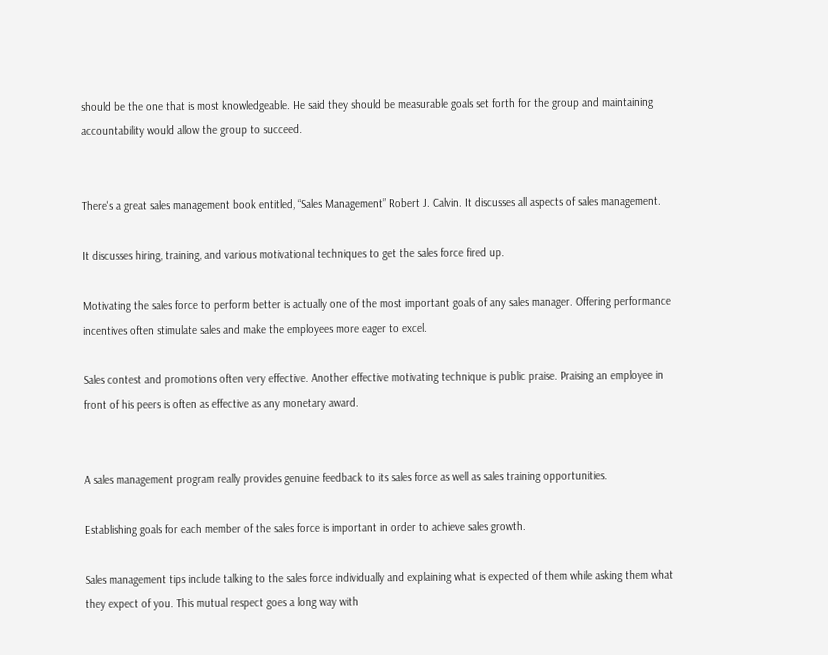should be the one that is most knowledgeable. He said they should be measurable goals set forth for the group and maintaining accountability would allow the group to succeed.


There's a great sales management book entitled, “Sales Management” Robert J. Calvin. It discusses all aspects of sales management.

It discusses hiring, training, and various motivational techniques to get the sales force fired up.

Motivating the sales force to perform better is actually one of the most important goals of any sales manager. Offering performance incentives often stimulate sales and make the employees more eager to excel.

Sales contest and promotions often very effective. Another effective motivating technique is public praise. Praising an employee in front of his peers is often as effective as any monetary award.


A sales management program really provides genuine feedback to its sales force as well as sales training opportunities.

Establishing goals for each member of the sales force is important in order to achieve sales growth.

Sales management tips include talking to the sales force individually and explaining what is expected of them while asking them what they expect of you. This mutual respect goes a long way with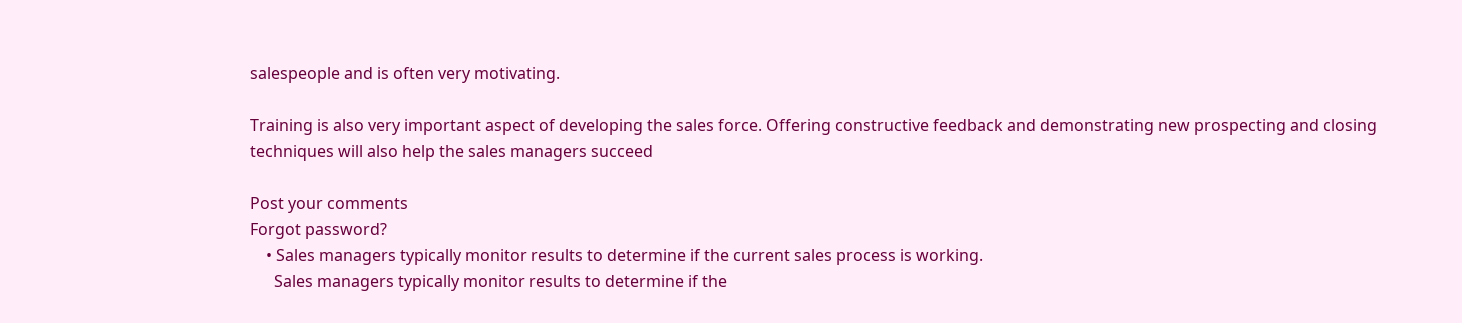salespeople and is often very motivating.

Training is also very important aspect of developing the sales force. Offering constructive feedback and demonstrating new prospecting and closing techniques will also help the sales managers succeed

Post your comments
Forgot password?
    • Sales managers typically monitor results to determine if the current sales process is working.
      Sales managers typically monitor results to determine if the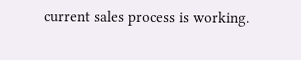current sales process is working.